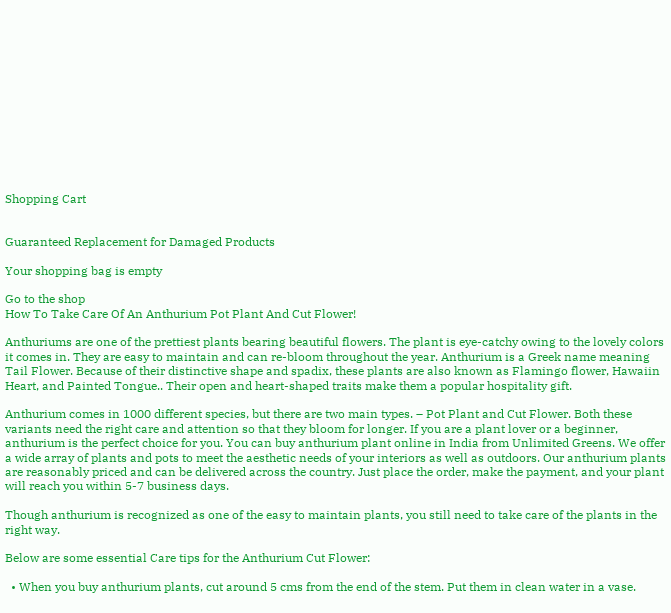Shopping Cart


Guaranteed Replacement for Damaged Products

Your shopping bag is empty

Go to the shop
How To Take Care Of An Anthurium Pot Plant And Cut Flower!

Anthuriums are one of the prettiest plants bearing beautiful flowers. The plant is eye-catchy owing to the lovely colors it comes in. They are easy to maintain and can re-bloom throughout the year. Anthurium is a Greek name meaning Tail Flower. Because of their distinctive shape and spadix, these plants are also known as Flamingo flower, Hawaiin Heart, and Painted Tongue.. Their open and heart-shaped traits make them a popular hospitality gift.

Anthurium comes in 1000 different species, but there are two main types. – Pot Plant and Cut Flower. Both these variants need the right care and attention so that they bloom for longer. If you are a plant lover or a beginner, anthurium is the perfect choice for you. You can buy anthurium plant online in India from Unlimited Greens. We offer a wide array of plants and pots to meet the aesthetic needs of your interiors as well as outdoors. Our anthurium plants are reasonably priced and can be delivered across the country. Just place the order, make the payment, and your plant will reach you within 5-7 business days.

Though anthurium is recognized as one of the easy to maintain plants, you still need to take care of the plants in the right way.

Below are some essential Care tips for the Anthurium Cut Flower:

  • When you buy anthurium plants, cut around 5 cms from the end of the stem. Put them in clean water in a vase.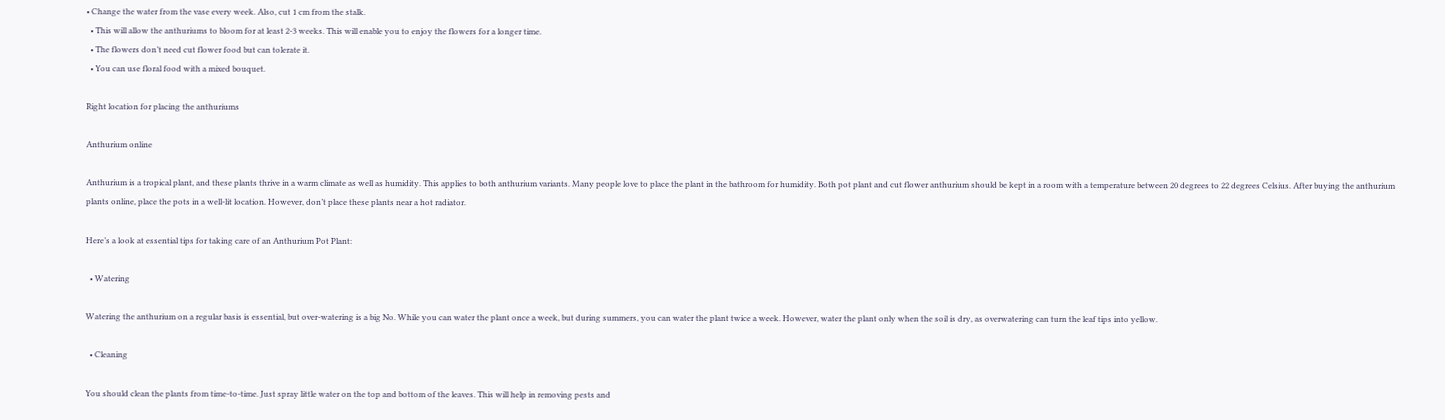• Change the water from the vase every week. Also, cut 1 cm from the stalk.
  • This will allow the anthuriums to bloom for at least 2-3 weeks. This will enable you to enjoy the flowers for a longer time.
  • The flowers don’t need cut flower food but can tolerate it.
  • You can use floral food with a mixed bouquet.

Right location for placing the anthuriums

Anthurium online

Anthurium is a tropical plant, and these plants thrive in a warm climate as well as humidity. This applies to both anthurium variants. Many people love to place the plant in the bathroom for humidity. Both pot plant and cut flower anthurium should be kept in a room with a temperature between 20 degrees to 22 degrees Celsius. After buying the anthurium plants online, place the pots in a well-lit location. However, don’t place these plants near a hot radiator.

Here’s a look at essential tips for taking care of an Anthurium Pot Plant:

  • Watering

Watering the anthurium on a regular basis is essential, but over-watering is a big No. While you can water the plant once a week, but during summers, you can water the plant twice a week. However, water the plant only when the soil is dry, as overwatering can turn the leaf tips into yellow.

  • Cleaning

You should clean the plants from time-to-time. Just spray little water on the top and bottom of the leaves. This will help in removing pests and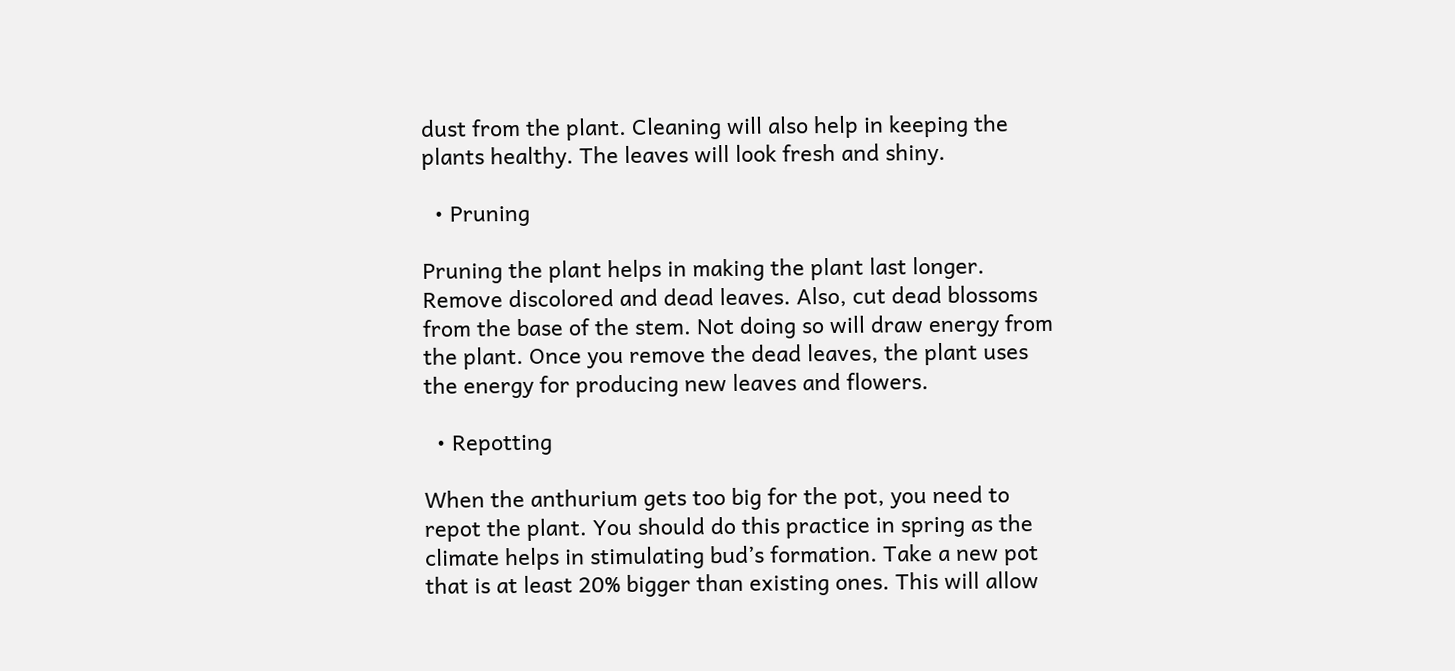dust from the plant. Cleaning will also help in keeping the plants healthy. The leaves will look fresh and shiny.

  • Pruning

Pruning the plant helps in making the plant last longer. Remove discolored and dead leaves. Also, cut dead blossoms from the base of the stem. Not doing so will draw energy from the plant. Once you remove the dead leaves, the plant uses the energy for producing new leaves and flowers.

  • Repotting

When the anthurium gets too big for the pot, you need to repot the plant. You should do this practice in spring as the climate helps in stimulating bud’s formation. Take a new pot that is at least 20% bigger than existing ones. This will allow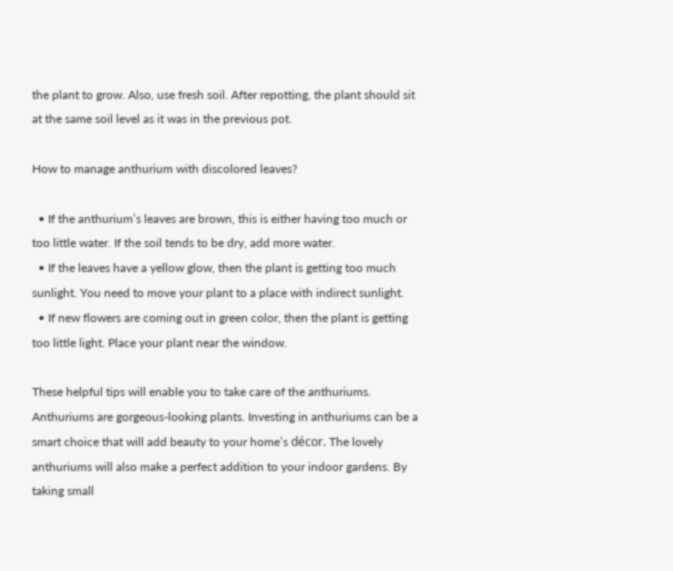the plant to grow. Also, use fresh soil. After repotting, the plant should sit at the same soil level as it was in the previous pot.

How to manage anthurium with discolored leaves?

  • If the anthurium’s leaves are brown, this is either having too much or too little water. If the soil tends to be dry, add more water.
  • If the leaves have a yellow glow, then the plant is getting too much sunlight. You need to move your plant to a place with indirect sunlight.
  • If new flowers are coming out in green color, then the plant is getting too little light. Place your plant near the window.

These helpful tips will enable you to take care of the anthuriums. Anthuriums are gorgeous-looking plants. Investing in anthuriums can be a smart choice that will add beauty to your home’s décor. The lovely anthuriums will also make a perfect addition to your indoor gardens. By taking small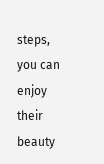steps, you can enjoy their beauty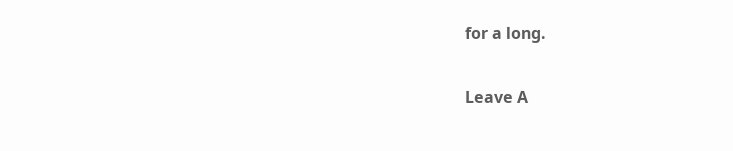for a long.

Leave A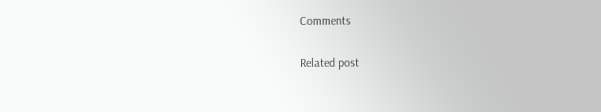Comments

Related post